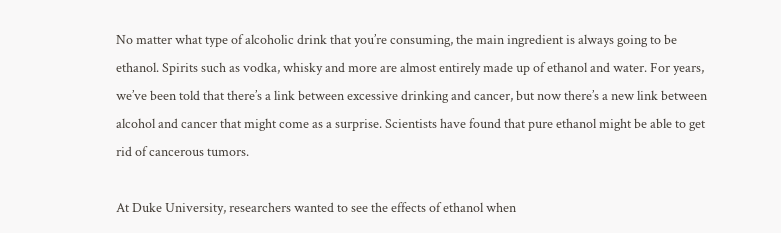No matter what type of alcoholic drink that you’re consuming, the main ingredient is always going to be ethanol. Spirits such as vodka, whisky and more are almost entirely made up of ethanol and water. For years, we’ve been told that there’s a link between excessive drinking and cancer, but now there’s a new link between alcohol and cancer that might come as a surprise. Scientists have found that pure ethanol might be able to get rid of cancerous tumors.

At Duke University, researchers wanted to see the effects of ethanol when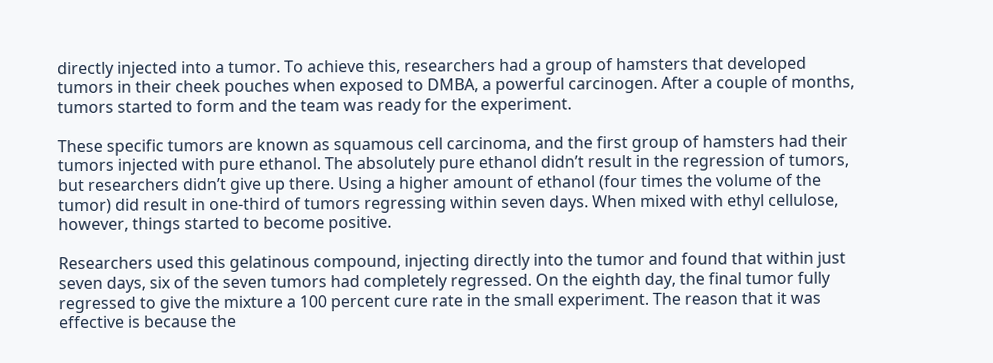directly injected into a tumor. To achieve this, researchers had a group of hamsters that developed tumors in their cheek pouches when exposed to DMBA, a powerful carcinogen. After a couple of months, tumors started to form and the team was ready for the experiment.

These specific tumors are known as squamous cell carcinoma, and the first group of hamsters had their tumors injected with pure ethanol. The absolutely pure ethanol didn’t result in the regression of tumors, but researchers didn’t give up there. Using a higher amount of ethanol (four times the volume of the tumor) did result in one-third of tumors regressing within seven days. When mixed with ethyl cellulose, however, things started to become positive.

Researchers used this gelatinous compound, injecting directly into the tumor and found that within just seven days, six of the seven tumors had completely regressed. On the eighth day, the final tumor fully regressed to give the mixture a 100 percent cure rate in the small experiment. The reason that it was effective is because the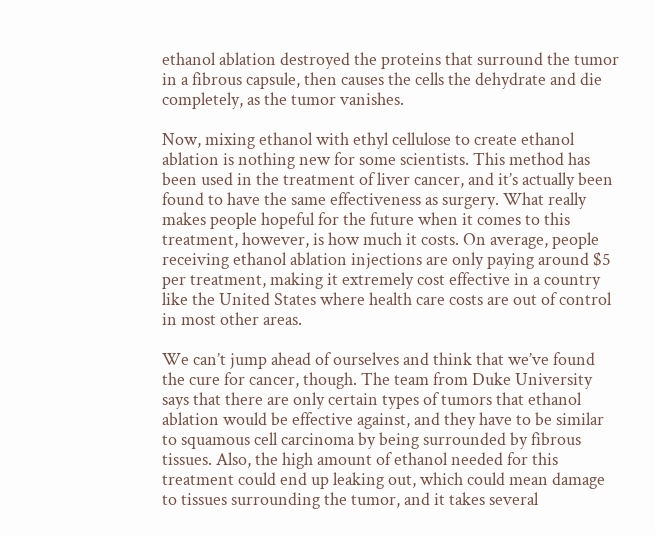ethanol ablation destroyed the proteins that surround the tumor in a fibrous capsule, then causes the cells the dehydrate and die completely, as the tumor vanishes.

Now, mixing ethanol with ethyl cellulose to create ethanol ablation is nothing new for some scientists. This method has been used in the treatment of liver cancer, and it’s actually been found to have the same effectiveness as surgery. What really makes people hopeful for the future when it comes to this treatment, however, is how much it costs. On average, people receiving ethanol ablation injections are only paying around $5 per treatment, making it extremely cost effective in a country like the United States where health care costs are out of control in most other areas.

We can’t jump ahead of ourselves and think that we’ve found the cure for cancer, though. The team from Duke University says that there are only certain types of tumors that ethanol ablation would be effective against, and they have to be similar to squamous cell carcinoma by being surrounded by fibrous tissues. Also, the high amount of ethanol needed for this treatment could end up leaking out, which could mean damage to tissues surrounding the tumor, and it takes several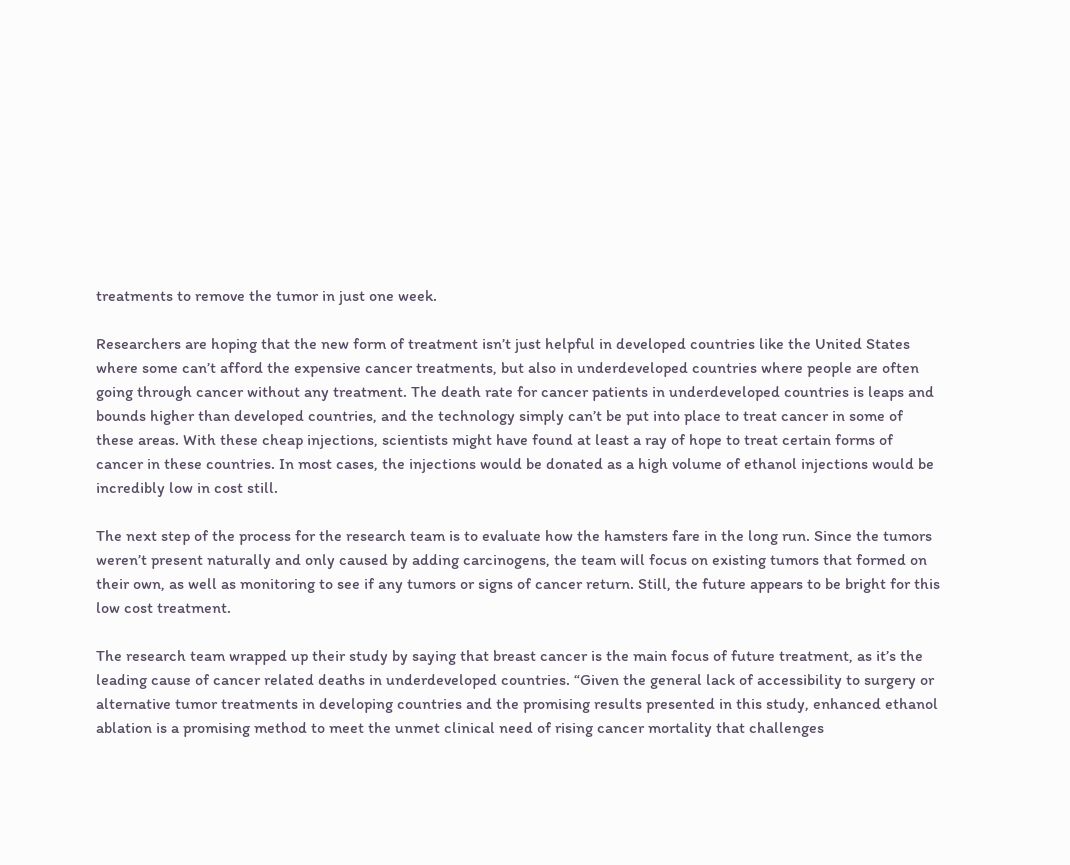treatments to remove the tumor in just one week.

Researchers are hoping that the new form of treatment isn’t just helpful in developed countries like the United States where some can’t afford the expensive cancer treatments, but also in underdeveloped countries where people are often going through cancer without any treatment. The death rate for cancer patients in underdeveloped countries is leaps and bounds higher than developed countries, and the technology simply can’t be put into place to treat cancer in some of these areas. With these cheap injections, scientists might have found at least a ray of hope to treat certain forms of cancer in these countries. In most cases, the injections would be donated as a high volume of ethanol injections would be incredibly low in cost still.

The next step of the process for the research team is to evaluate how the hamsters fare in the long run. Since the tumors weren’t present naturally and only caused by adding carcinogens, the team will focus on existing tumors that formed on their own, as well as monitoring to see if any tumors or signs of cancer return. Still, the future appears to be bright for this low cost treatment.

The research team wrapped up their study by saying that breast cancer is the main focus of future treatment, as it’s the leading cause of cancer related deaths in underdeveloped countries. “Given the general lack of accessibility to surgery or alternative tumor treatments in developing countries and the promising results presented in this study, enhanced ethanol ablation is a promising method to meet the unmet clinical need of rising cancer mortality that challenges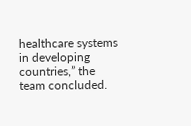healthcare systems in developing countries,” the team concluded.